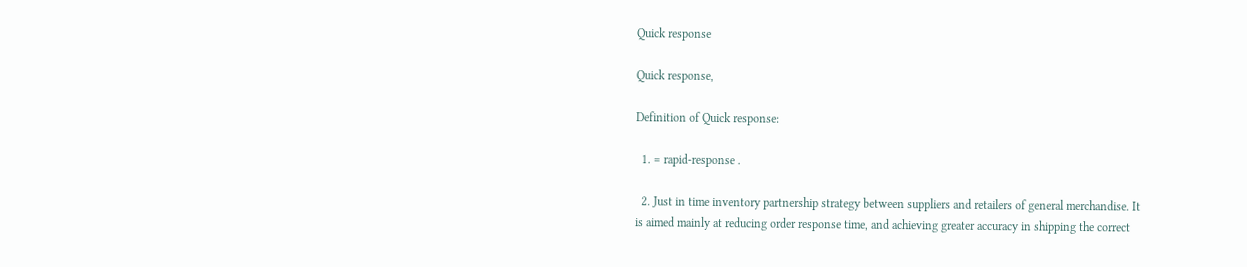Quick response

Quick response,

Definition of Quick response:

  1. = rapid-response .

  2. Just in time inventory partnership strategy between suppliers and retailers of general merchandise. It is aimed mainly at reducing order response time, and achieving greater accuracy in shipping the correct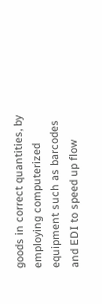goods in correct quantities, by employing computerized equipment such as barcodes and EDI to speed up flow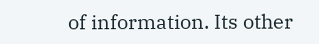of information. Its other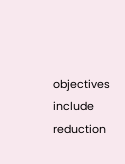objectives include reduction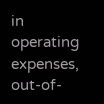in operating expenses, out-of-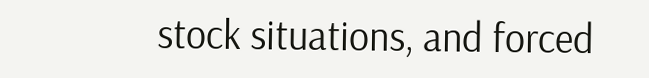stock situations, and forced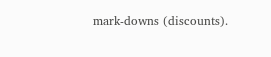mark-downs (discounts).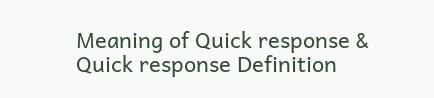Meaning of Quick response & Quick response Definition